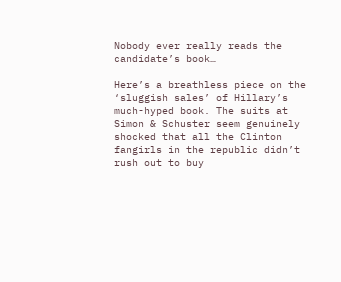Nobody ever really reads the candidate’s book…

Here’s a breathless piece on the ‘sluggish sales’ of Hillary’s much-hyped book. The suits at Simon & Schuster seem genuinely shocked that all the Clinton fangirls in the republic didn’t rush out to buy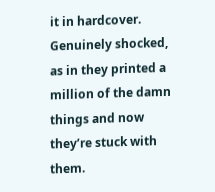it in hardcover. Genuinely shocked, as in they printed a million of the damn things and now they’re stuck with them.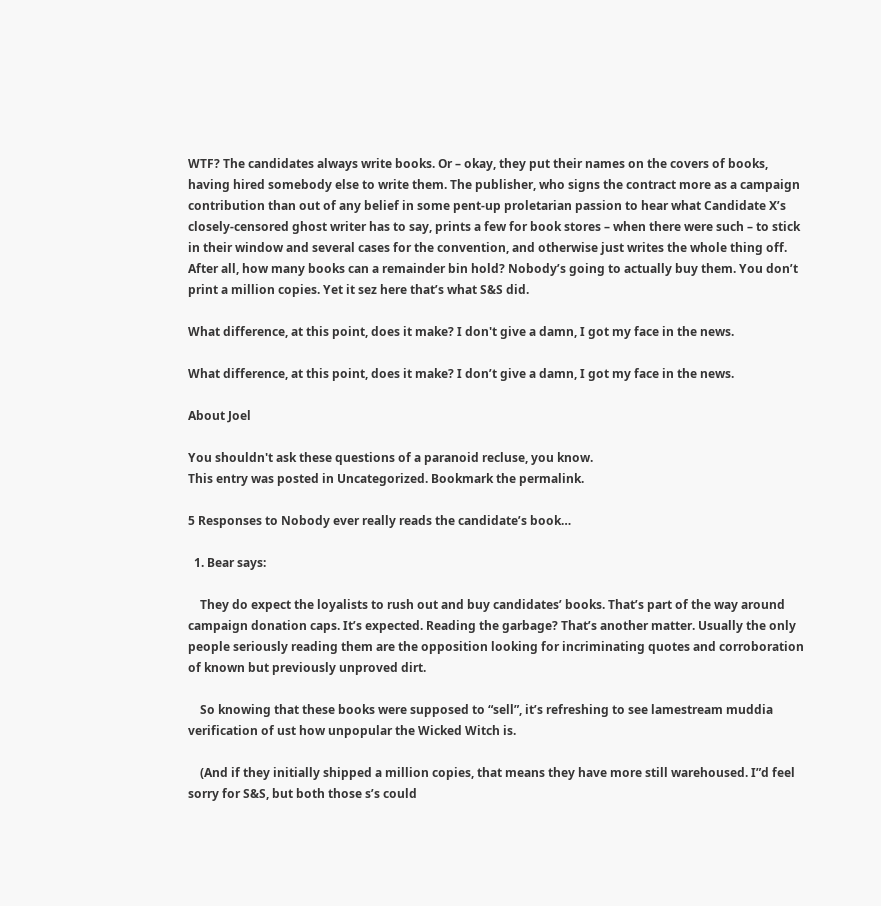WTF? The candidates always write books. Or – okay, they put their names on the covers of books, having hired somebody else to write them. The publisher, who signs the contract more as a campaign contribution than out of any belief in some pent-up proletarian passion to hear what Candidate X’s closely-censored ghost writer has to say, prints a few for book stores – when there were such – to stick in their window and several cases for the convention, and otherwise just writes the whole thing off. After all, how many books can a remainder bin hold? Nobody’s going to actually buy them. You don’t print a million copies. Yet it sez here that’s what S&S did.

What difference, at this point, does it make? I don't give a damn, I got my face in the news.

What difference, at this point, does it make? I don’t give a damn, I got my face in the news.

About Joel

You shouldn't ask these questions of a paranoid recluse, you know.
This entry was posted in Uncategorized. Bookmark the permalink.

5 Responses to Nobody ever really reads the candidate’s book…

  1. Bear says:

    They do expect the loyalists to rush out and buy candidates’ books. That’s part of the way around campaign donation caps. It’s expected. Reading the garbage? That’s another matter. Usually the only people seriously reading them are the opposition looking for incriminating quotes and corroboration of known but previously unproved dirt.

    So knowing that these books were supposed to “sell”, it’s refreshing to see lamestream muddia verification of ust how unpopular the Wicked Witch is.

    (And if they initially shipped a million copies, that means they have more still warehoused. I”d feel sorry for S&S, but both those s’s could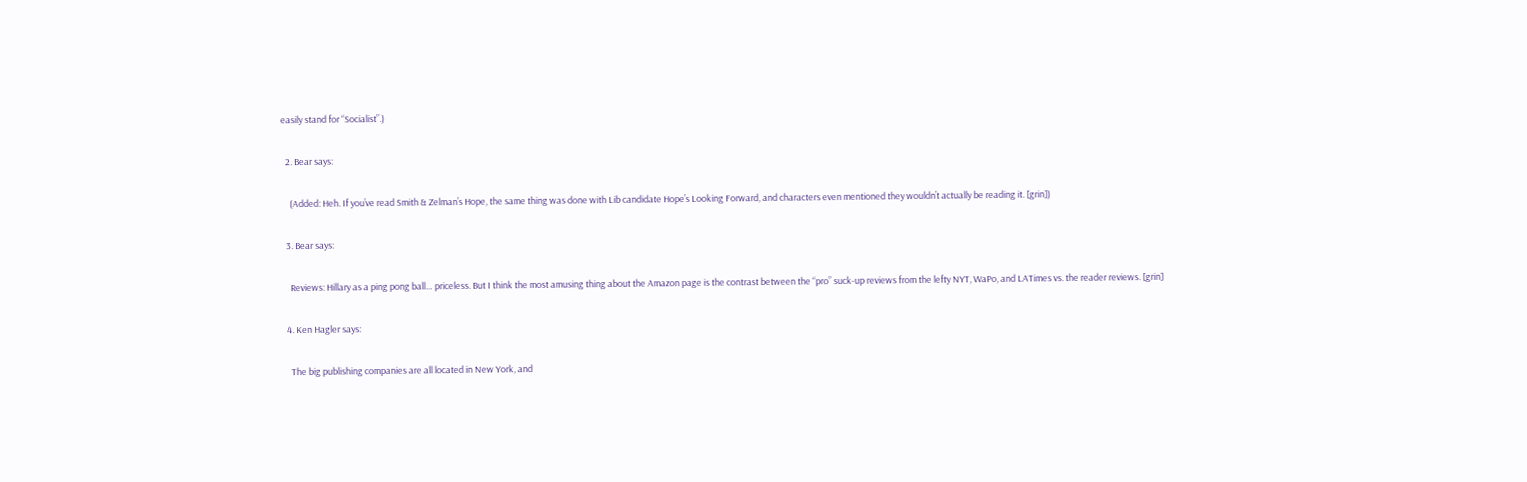easily stand for “Socialist”.)

  2. Bear says:

    (Added: Heh. If you’ve read Smith & Zelman’s Hope, the same thing was done with Lib candidate Hope’s Looking Forward, and characters even mentioned they wouldn’t actually be reading it. [grin])

  3. Bear says:

    Reviews: Hillary as a ping pong ball… priceless. But I think the most amusing thing about the Amazon page is the contrast between the “pro” suck-up reviews from the lefty NYT, WaPo, and LATimes vs. the reader reviews. [grin]

  4. Ken Hagler says:

    The big publishing companies are all located in New York, and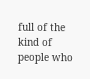full of the kind of people who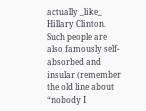actually _like_ Hillary Clinton. Such people are also famously self-absorbed and insular (remember the old line about “nobody I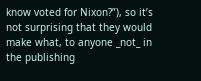know voted for Nixon?”), so it’s not surprising that they would make what, to anyone _not_ in the publishing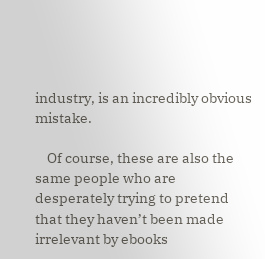industry, is an incredibly obvious mistake.

    Of course, these are also the same people who are desperately trying to pretend that they haven’t been made irrelevant by ebooks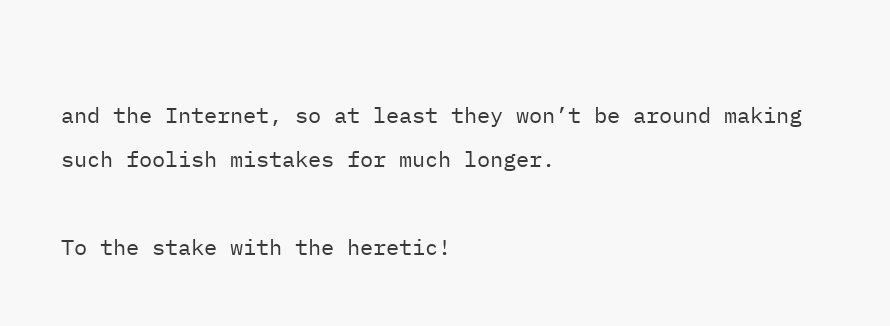and the Internet, so at least they won’t be around making such foolish mistakes for much longer.

To the stake with the heretic!